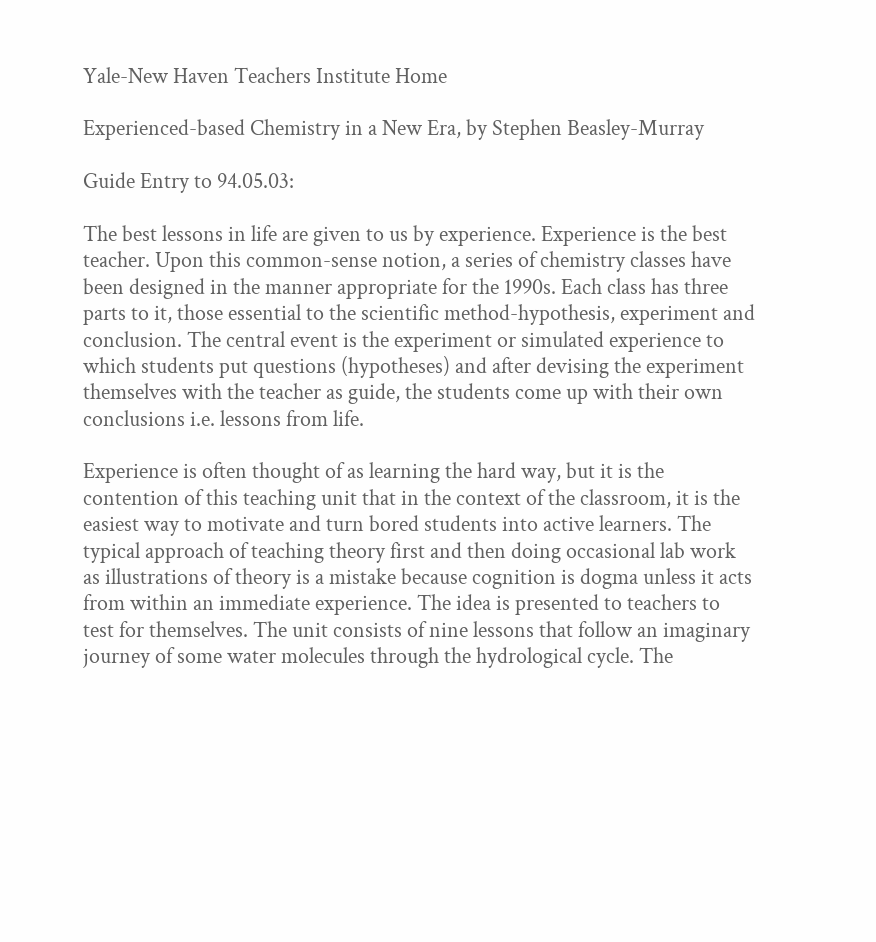Yale-New Haven Teachers Institute Home

Experienced-based Chemistry in a New Era, by Stephen Beasley-Murray

Guide Entry to 94.05.03:

The best lessons in life are given to us by experience. Experience is the best teacher. Upon this common-sense notion, a series of chemistry classes have been designed in the manner appropriate for the 1990s. Each class has three parts to it, those essential to the scientific method-hypothesis, experiment and conclusion. The central event is the experiment or simulated experience to which students put questions (hypotheses) and after devising the experiment themselves with the teacher as guide, the students come up with their own conclusions i.e. lessons from life.

Experience is often thought of as learning the hard way, but it is the contention of this teaching unit that in the context of the classroom, it is the easiest way to motivate and turn bored students into active learners. The typical approach of teaching theory first and then doing occasional lab work as illustrations of theory is a mistake because cognition is dogma unless it acts from within an immediate experience. The idea is presented to teachers to test for themselves. The unit consists of nine lessons that follow an imaginary journey of some water molecules through the hydrological cycle. The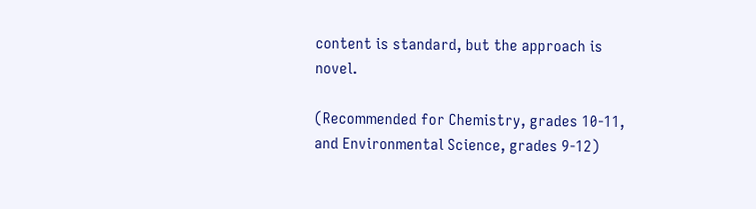content is standard, but the approach is novel.

(Recommended for Chemistry, grades 10-11, and Environmental Science, grades 9-12)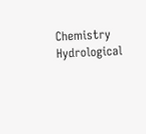Chemistry Hydrological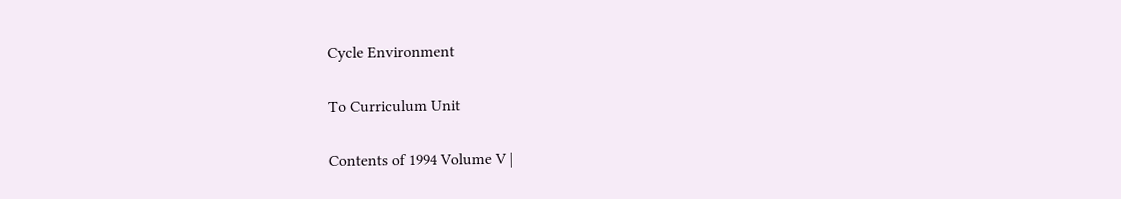Cycle Environment

To Curriculum Unit

Contents of 1994 Volume V |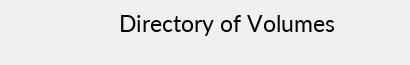Directory of Volumes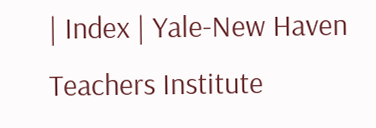| Index | Yale-New Haven Teachers Institute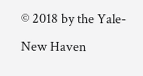© 2018 by the Yale-New Haven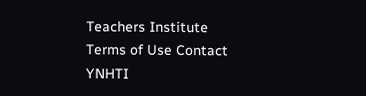Teachers Institute
Terms of Use Contact YNHTI